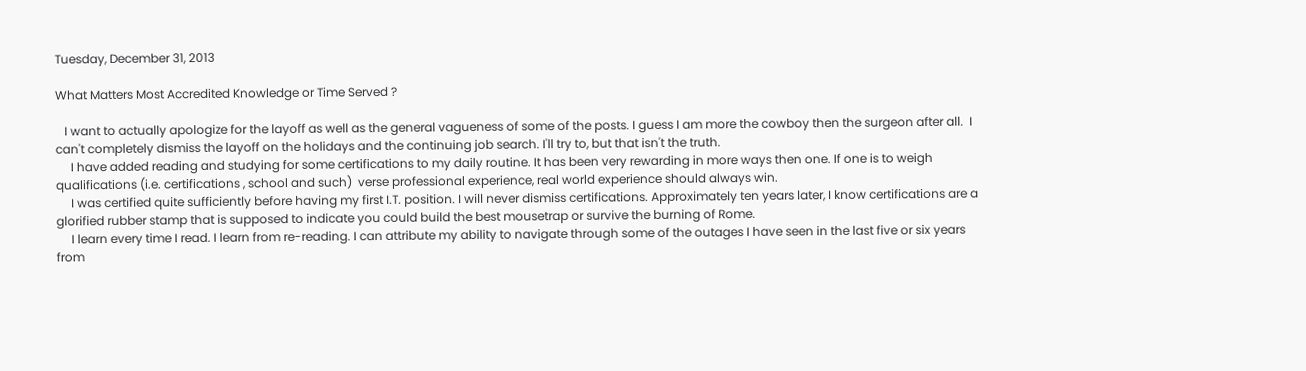Tuesday, December 31, 2013

What Matters Most Accredited Knowledge or Time Served ?

   I want to actually apologize for the layoff as well as the general vagueness of some of the posts. I guess I am more the cowboy then the surgeon after all.  I can't completely dismiss the layoff on the holidays and the continuing job search. I'll try to, but that isn't the truth.
     I have added reading and studying for some certifications to my daily routine. It has been very rewarding in more ways then one. If one is to weigh qualifications (i.e. certifications , school and such)  verse professional experience, real world experience should always win.
     I was certified quite sufficiently before having my first I.T. position. I will never dismiss certifications. Approximately ten years later, I know certifications are a glorified rubber stamp that is supposed to indicate you could build the best mousetrap or survive the burning of Rome.
     I learn every time I read. I learn from re-reading. I can attribute my ability to navigate through some of the outages I have seen in the last five or six years from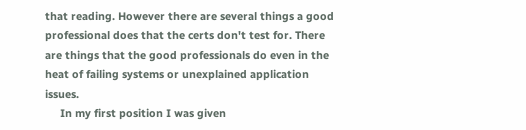that reading. However there are several things a good professional does that the certs don't test for. There are things that the good professionals do even in the heat of failing systems or unexplained application issues.
     In my first position I was given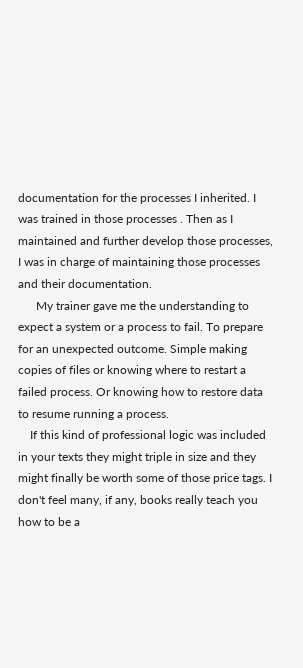documentation for the processes I inherited. I was trained in those processes . Then as I maintained and further develop those processes, I was in charge of maintaining those processes and their documentation.
      My trainer gave me the understanding to expect a system or a process to fail. To prepare for an unexpected outcome. Simple making copies of files or knowing where to restart a failed process. Or knowing how to restore data to resume running a process.
    If this kind of professional logic was included in your texts they might triple in size and they might finally be worth some of those price tags. I don't feel many, if any, books really teach you how to be a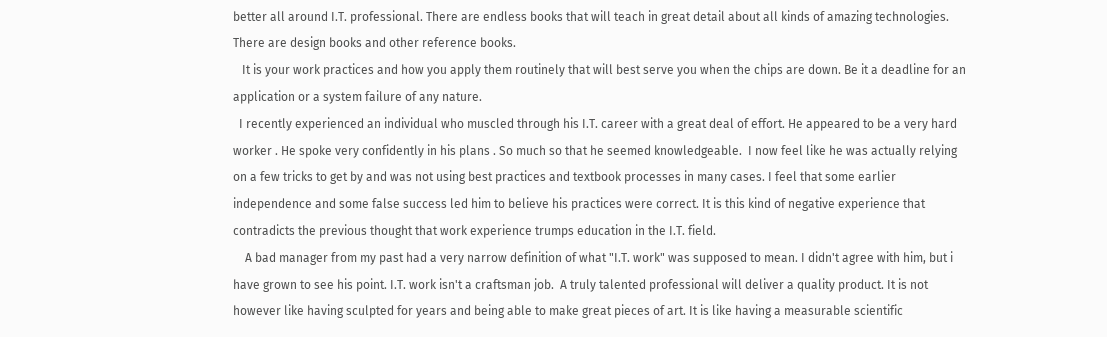better all around I.T. professional. There are endless books that will teach in great detail about all kinds of amazing technologies. There are design books and other reference books.
   It is your work practices and how you apply them routinely that will best serve you when the chips are down. Be it a deadline for an application or a system failure of any nature.
  I recently experienced an individual who muscled through his I.T. career with a great deal of effort. He appeared to be a very hard worker . He spoke very confidently in his plans . So much so that he seemed knowledgeable.  I now feel like he was actually relying on a few tricks to get by and was not using best practices and textbook processes in many cases. I feel that some earlier independence and some false success led him to believe his practices were correct. It is this kind of negative experience that contradicts the previous thought that work experience trumps education in the I.T. field.
    A bad manager from my past had a very narrow definition of what "I.T. work" was supposed to mean. I didn't agree with him, but i have grown to see his point. I.T. work isn't a craftsman job.  A truly talented professional will deliver a quality product. It is not however like having sculpted for years and being able to make great pieces of art. It is like having a measurable scientific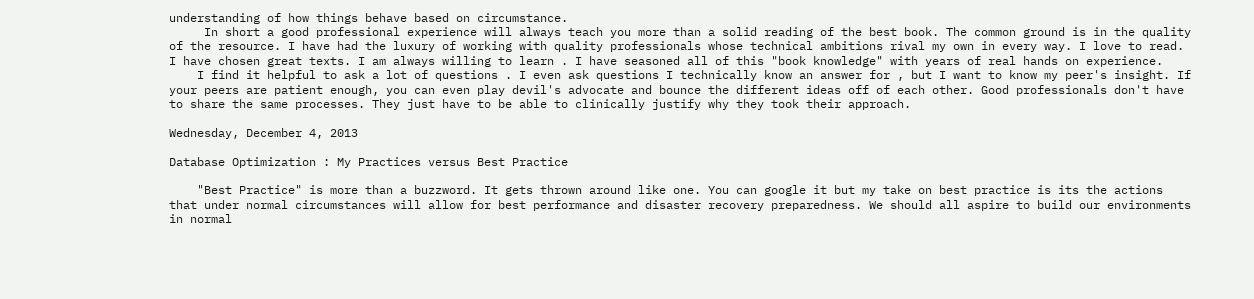understanding of how things behave based on circumstance.
     In short a good professional experience will always teach you more than a solid reading of the best book. The common ground is in the quality of the resource. I have had the luxury of working with quality professionals whose technical ambitions rival my own in every way. I love to read. I have chosen great texts. I am always willing to learn . I have seasoned all of this "book knowledge" with years of real hands on experience.
    I find it helpful to ask a lot of questions . I even ask questions I technically know an answer for , but I want to know my peer's insight. If your peers are patient enough, you can even play devil's advocate and bounce the different ideas off of each other. Good professionals don't have to share the same processes. They just have to be able to clinically justify why they took their approach.

Wednesday, December 4, 2013

Database Optimization : My Practices versus Best Practice

    "Best Practice" is more than a buzzword. It gets thrown around like one. You can google it but my take on best practice is its the actions that under normal circumstances will allow for best performance and disaster recovery preparedness. We should all aspire to build our environments in normal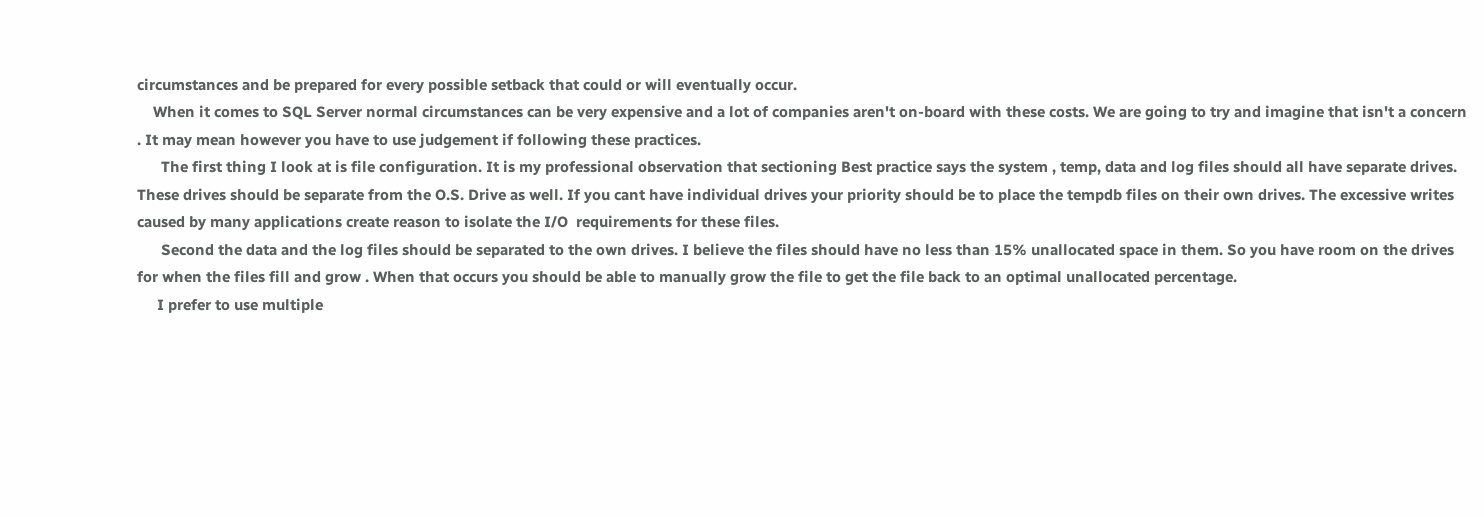circumstances and be prepared for every possible setback that could or will eventually occur.
    When it comes to SQL Server normal circumstances can be very expensive and a lot of companies aren't on-board with these costs. We are going to try and imagine that isn't a concern . It may mean however you have to use judgement if following these practices.
      The first thing I look at is file configuration. It is my professional observation that sectioning Best practice says the system , temp, data and log files should all have separate drives. These drives should be separate from the O.S. Drive as well. If you cant have individual drives your priority should be to place the tempdb files on their own drives. The excessive writes caused by many applications create reason to isolate the I/O  requirements for these files.
      Second the data and the log files should be separated to the own drives. I believe the files should have no less than 15% unallocated space in them. So you have room on the drives for when the files fill and grow . When that occurs you should be able to manually grow the file to get the file back to an optimal unallocated percentage.
     I prefer to use multiple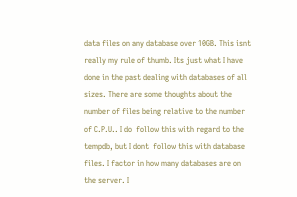data files on any database over 10GB. This isnt really my rule of thumb. Its just what I have done in the past dealing with databases of all sizes. There are some thoughts about the number of files being relative to the number of C.P.U.. I do  follow this with regard to the tempdb, but I dont  follow this with database files. I factor in how many databases are on the server. I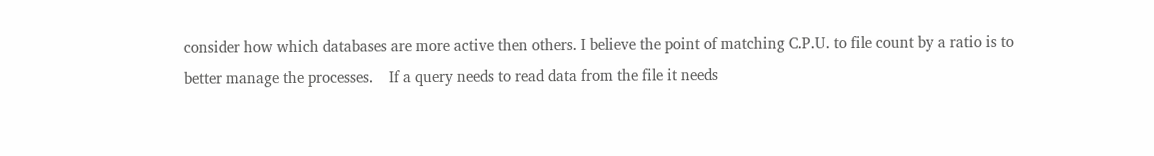consider how which databases are more active then others. I believe the point of matching C.P.U. to file count by a ratio is to better manage the processes.    If a query needs to read data from the file it needs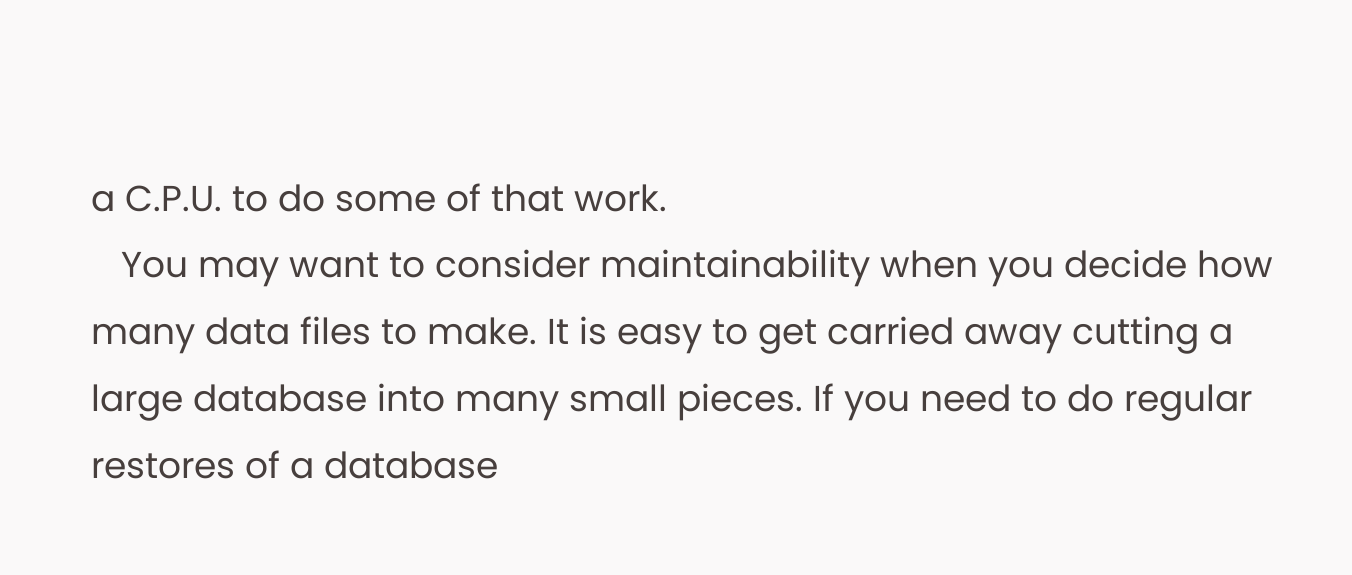a C.P.U. to do some of that work.
   You may want to consider maintainability when you decide how many data files to make. It is easy to get carried away cutting a large database into many small pieces. If you need to do regular restores of a database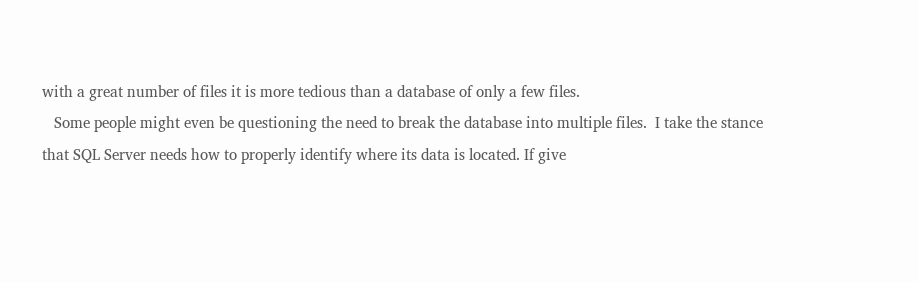with a great number of files it is more tedious than a database of only a few files.
   Some people might even be questioning the need to break the database into multiple files.  I take the stance that SQL Server needs how to properly identify where its data is located. If give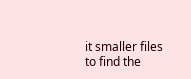it smaller files to find the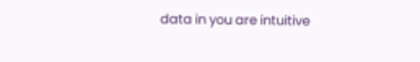data in you are intuitive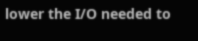lower the I/O needed to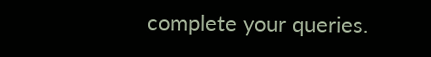complete your queries.